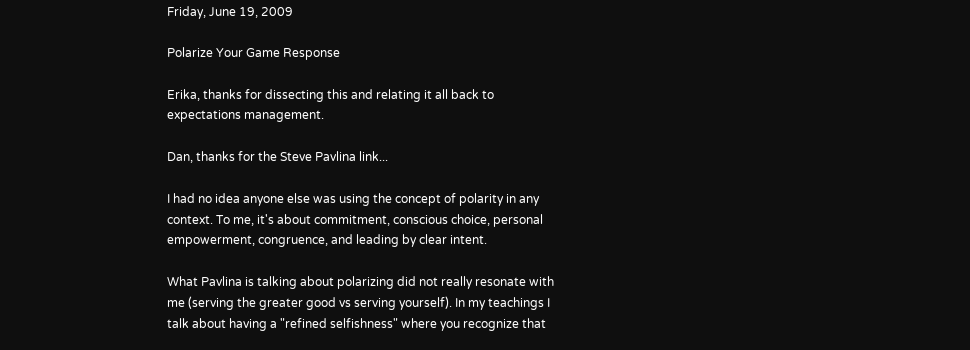Friday, June 19, 2009

Polarize Your Game Response

Erika, thanks for dissecting this and relating it all back to expectations management.

Dan, thanks for the Steve Pavlina link...

I had no idea anyone else was using the concept of polarity in any context. To me, it's about commitment, conscious choice, personal empowerment, congruence, and leading by clear intent.

What Pavlina is talking about polarizing did not really resonate with me (serving the greater good vs serving yourself). In my teachings I talk about having a "refined selfishness" where you recognize that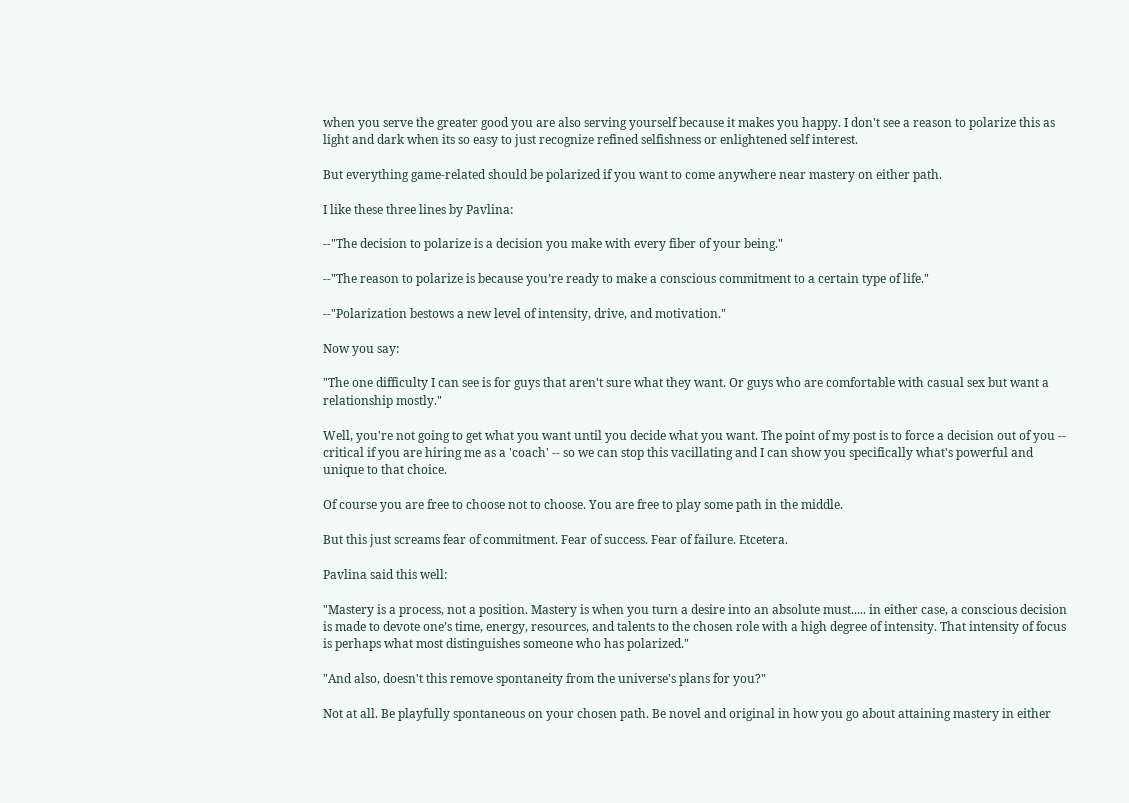when you serve the greater good you are also serving yourself because it makes you happy. I don't see a reason to polarize this as light and dark when its so easy to just recognize refined selfishness or enlightened self interest.

But everything game-related should be polarized if you want to come anywhere near mastery on either path.

I like these three lines by Pavlina:

--"The decision to polarize is a decision you make with every fiber of your being."

--"The reason to polarize is because you’re ready to make a conscious commitment to a certain type of life."

--"Polarization bestows a new level of intensity, drive, and motivation."

Now you say:

"The one difficulty I can see is for guys that aren't sure what they want. Or guys who are comfortable with casual sex but want a relationship mostly."

Well, you're not going to get what you want until you decide what you want. The point of my post is to force a decision out of you -- critical if you are hiring me as a 'coach' -- so we can stop this vacillating and I can show you specifically what's powerful and unique to that choice.

Of course you are free to choose not to choose. You are free to play some path in the middle.

But this just screams fear of commitment. Fear of success. Fear of failure. Etcetera.

Pavlina said this well:

"Mastery is a process, not a position. Mastery is when you turn a desire into an absolute must..... in either case, a conscious decision is made to devote one’s time, energy, resources, and talents to the chosen role with a high degree of intensity. That intensity of focus is perhaps what most distinguishes someone who has polarized."

"And also, doesn't this remove spontaneity from the universe's plans for you?"

Not at all. Be playfully spontaneous on your chosen path. Be novel and original in how you go about attaining mastery in either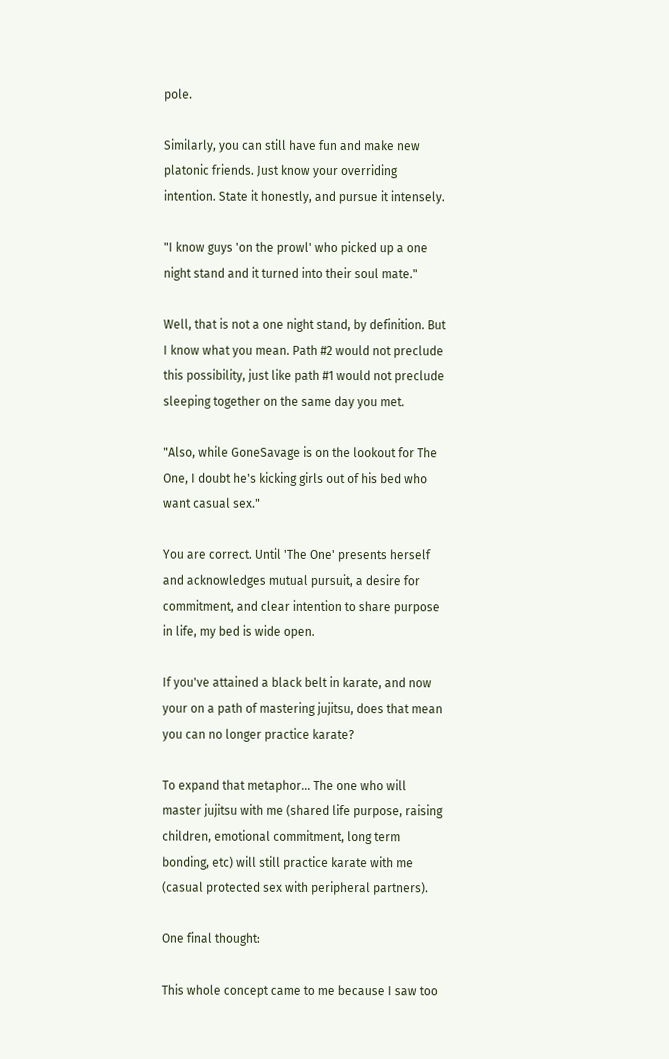pole.

Similarly, you can still have fun and make new platonic friends. Just know your overriding intention. State it honestly, and pursue it intensely.

"I know guys 'on the prowl' who picked up a one night stand and it turned into their soul mate."

Well, that is not a one night stand, by definition. But I know what you mean. Path #2 would not preclude this possibility, just like path #1 would not preclude sleeping together on the same day you met.

"Also, while GoneSavage is on the lookout for The One, I doubt he's kicking girls out of his bed who want casual sex."

You are correct. Until 'The One' presents herself and acknowledges mutual pursuit, a desire for commitment, and clear intention to share purpose in life, my bed is wide open.

If you've attained a black belt in karate, and now your on a path of mastering jujitsu, does that mean you can no longer practice karate?

To expand that metaphor... The one who will master jujitsu with me (shared life purpose, raising children, emotional commitment, long term bonding, etc) will still practice karate with me (casual protected sex with peripheral partners).

One final thought:

This whole concept came to me because I saw too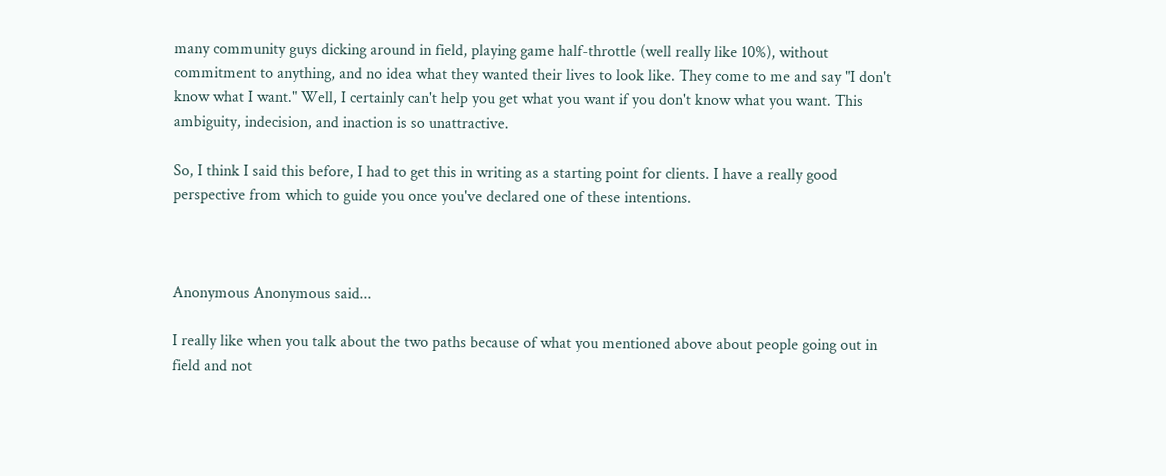many community guys dicking around in field, playing game half-throttle (well really like 10%), without commitment to anything, and no idea what they wanted their lives to look like. They come to me and say "I don't know what I want." Well, I certainly can't help you get what you want if you don't know what you want. This ambiguity, indecision, and inaction is so unattractive.

So, I think I said this before, I had to get this in writing as a starting point for clients. I have a really good perspective from which to guide you once you've declared one of these intentions.



Anonymous Anonymous said...

I really like when you talk about the two paths because of what you mentioned above about people going out in field and not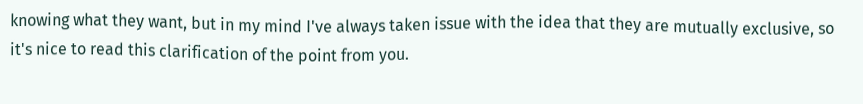knowing what they want, but in my mind I've always taken issue with the idea that they are mutually exclusive, so it's nice to read this clarification of the point from you.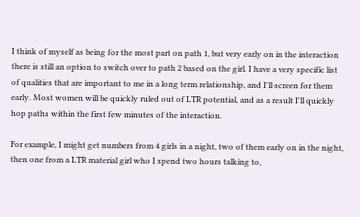I think of myself as being for the most part on path 1, but very early on in the interaction there is still an option to switch over to path 2 based on the girl. I have a very specific list of qualities that are important to me in a long term relationship, and I'll screen for them early. Most women will be quickly ruled out of LTR potential, and as a result I'll quickly hop paths within the first few minutes of the interaction.

For example, I might get numbers from 4 girls in a night, two of them early on in the night, then one from a LTR material girl who I spend two hours talking to,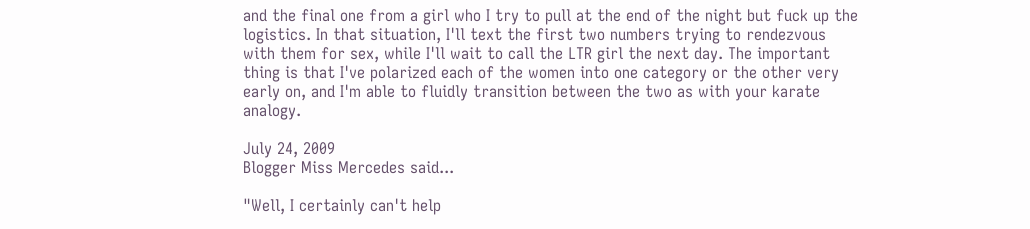and the final one from a girl who I try to pull at the end of the night but fuck up the logistics. In that situation, I'll text the first two numbers trying to rendezvous with them for sex, while I'll wait to call the LTR girl the next day. The important thing is that I've polarized each of the women into one category or the other very early on, and I'm able to fluidly transition between the two as with your karate analogy.

July 24, 2009
Blogger Miss Mercedes said...

"Well, I certainly can't help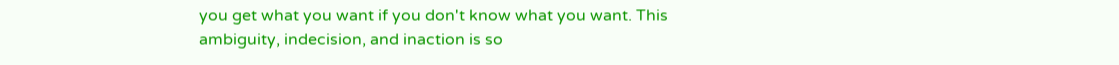you get what you want if you don't know what you want. This ambiguity, indecision, and inaction is so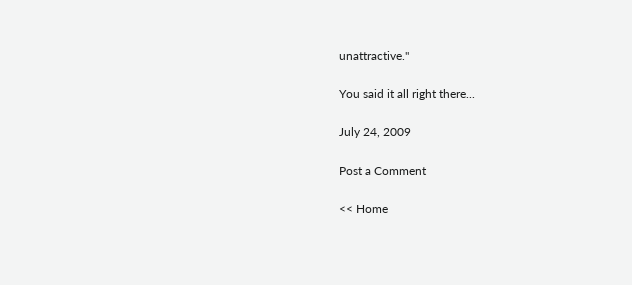unattractive."

You said it all right there...

July 24, 2009

Post a Comment

<< Home